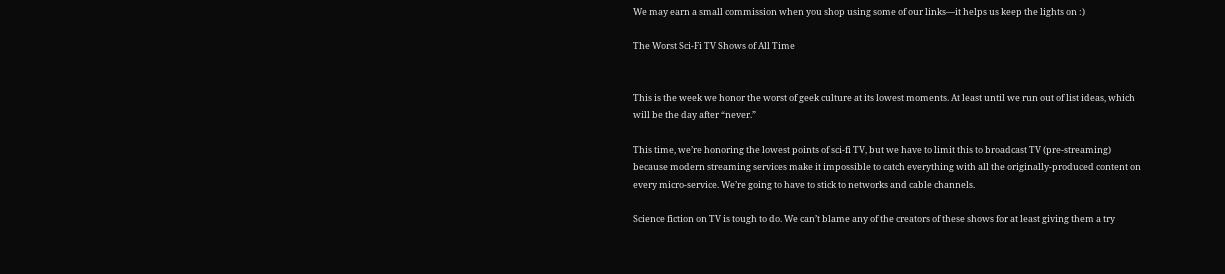We may earn a small commission when you shop using some of our links—it helps us keep the lights on :)

The Worst Sci-Fi TV Shows of All Time


This is the week we honor the worst of geek culture at its lowest moments. At least until we run out of list ideas, which will be the day after “never.”

This time, we’re honoring the lowest points of sci-fi TV, but we have to limit this to broadcast TV (pre-streaming) because modern streaming services make it impossible to catch everything with all the originally-produced content on every micro-service. We’re going to have to stick to networks and cable channels.

Science fiction on TV is tough to do. We can’t blame any of the creators of these shows for at least giving them a try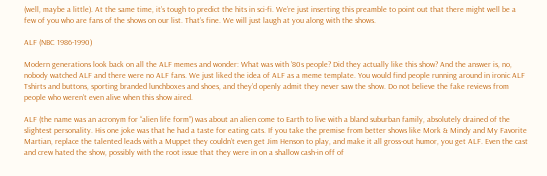(well, maybe a little). At the same time, it’s tough to predict the hits in sci-fi. We’re just inserting this preamble to point out that there might well be a few of you who are fans of the shows on our list. That’s fine. We will just laugh at you along with the shows.

ALF (NBC 1986-1990)

Modern generations look back on all the ALF memes and wonder: What was with ’80s people? Did they actually like this show? And the answer is, no, nobody watched ALF and there were no ALF fans. We just liked the idea of ALF as a meme template. You would find people running around in ironic ALF Tshirts and buttons, sporting branded lunchboxes and shoes, and they’d openly admit they never saw the show. Do not believe the fake reviews from people who weren’t even alive when this show aired.

ALF (the name was an acronym for “alien life form”) was about an alien come to Earth to live with a bland suburban family, absolutely drained of the slightest personality. His one joke was that he had a taste for eating cats. If you take the premise from better shows like Mork & Mindy and My Favorite Martian, replace the talented leads with a Muppet they couldn’t even get Jim Henson to play, and make it all gross-out humor, you get ALF. Even the cast and crew hated the show, possibly with the root issue that they were in on a shallow cash-in off of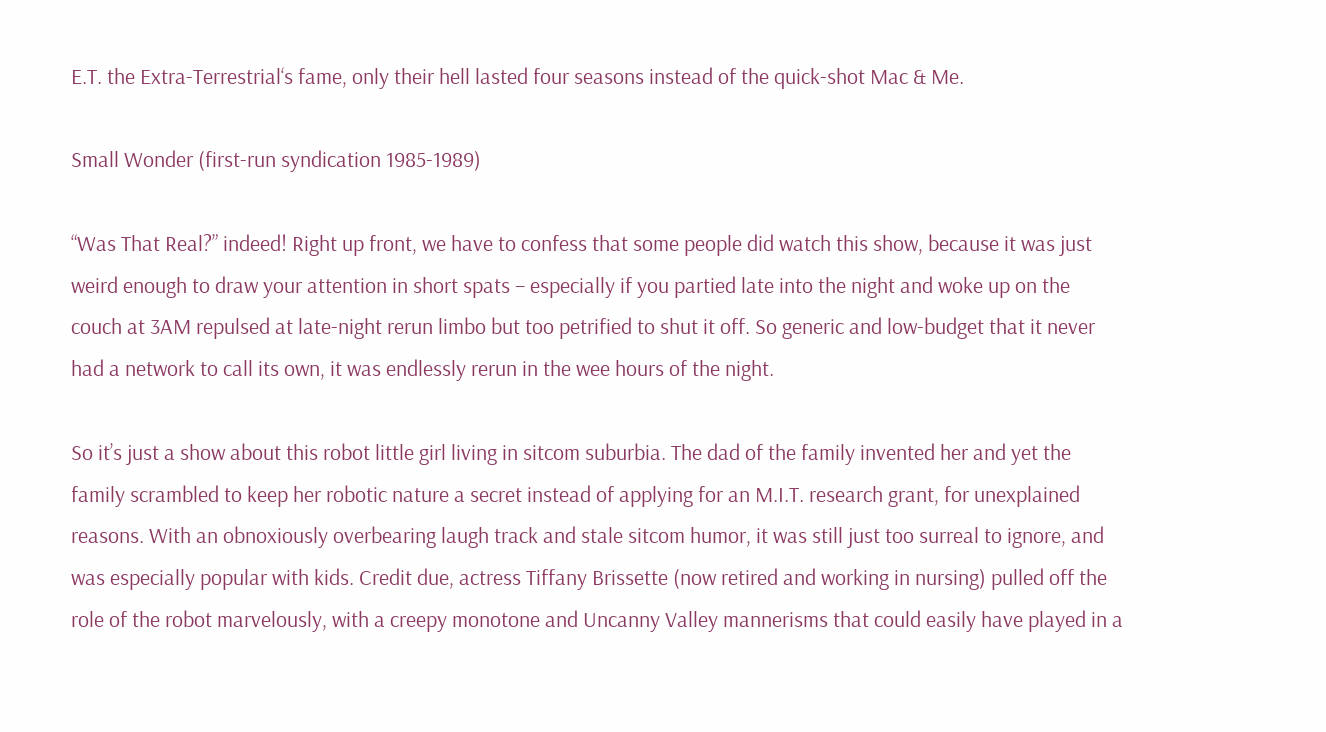E.T. the Extra-Terrestrial‘s fame, only their hell lasted four seasons instead of the quick-shot Mac & Me.

Small Wonder (first-run syndication 1985-1989)

“Was That Real?” indeed! Right up front, we have to confess that some people did watch this show, because it was just weird enough to draw your attention in short spats – especially if you partied late into the night and woke up on the couch at 3AM repulsed at late-night rerun limbo but too petrified to shut it off. So generic and low-budget that it never had a network to call its own, it was endlessly rerun in the wee hours of the night.

So it’s just a show about this robot little girl living in sitcom suburbia. The dad of the family invented her and yet the family scrambled to keep her robotic nature a secret instead of applying for an M.I.T. research grant, for unexplained reasons. With an obnoxiously overbearing laugh track and stale sitcom humor, it was still just too surreal to ignore, and was especially popular with kids. Credit due, actress Tiffany Brissette (now retired and working in nursing) pulled off the role of the robot marvelously, with a creepy monotone and Uncanny Valley mannerisms that could easily have played in a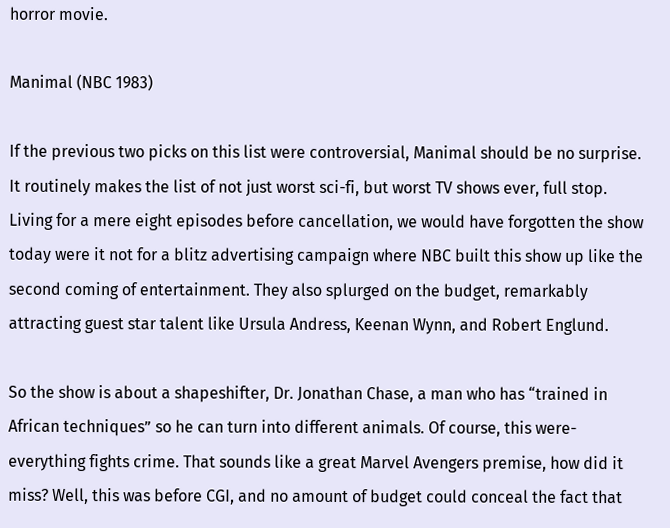horror movie.

Manimal (NBC 1983)

If the previous two picks on this list were controversial, Manimal should be no surprise. It routinely makes the list of not just worst sci-fi, but worst TV shows ever, full stop. Living for a mere eight episodes before cancellation, we would have forgotten the show today were it not for a blitz advertising campaign where NBC built this show up like the second coming of entertainment. They also splurged on the budget, remarkably attracting guest star talent like Ursula Andress, Keenan Wynn, and Robert Englund.

So the show is about a shapeshifter, Dr. Jonathan Chase, a man who has “trained in African techniques” so he can turn into different animals. Of course, this were-everything fights crime. That sounds like a great Marvel Avengers premise, how did it miss? Well, this was before CGI, and no amount of budget could conceal the fact that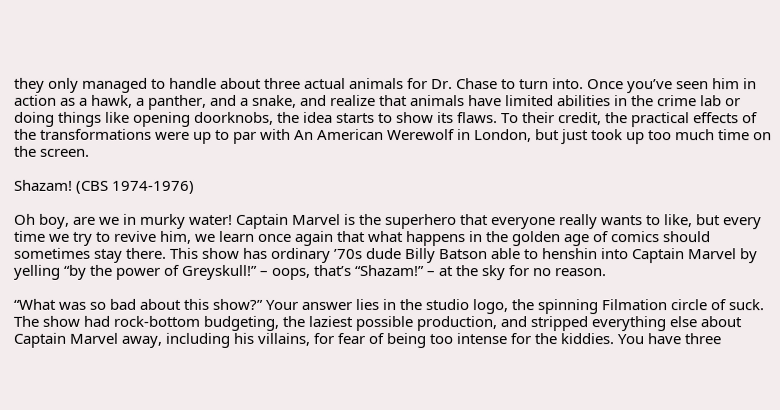they only managed to handle about three actual animals for Dr. Chase to turn into. Once you’ve seen him in action as a hawk, a panther, and a snake, and realize that animals have limited abilities in the crime lab or doing things like opening doorknobs, the idea starts to show its flaws. To their credit, the practical effects of the transformations were up to par with An American Werewolf in London, but just took up too much time on the screen.

Shazam! (CBS 1974-1976)

Oh boy, are we in murky water! Captain Marvel is the superhero that everyone really wants to like, but every time we try to revive him, we learn once again that what happens in the golden age of comics should sometimes stay there. This show has ordinary ’70s dude Billy Batson able to henshin into Captain Marvel by yelling “by the power of Greyskull!” – oops, that’s “Shazam!” – at the sky for no reason.

“What was so bad about this show?” Your answer lies in the studio logo, the spinning Filmation circle of suck. The show had rock-bottom budgeting, the laziest possible production, and stripped everything else about Captain Marvel away, including his villains, for fear of being too intense for the kiddies. You have three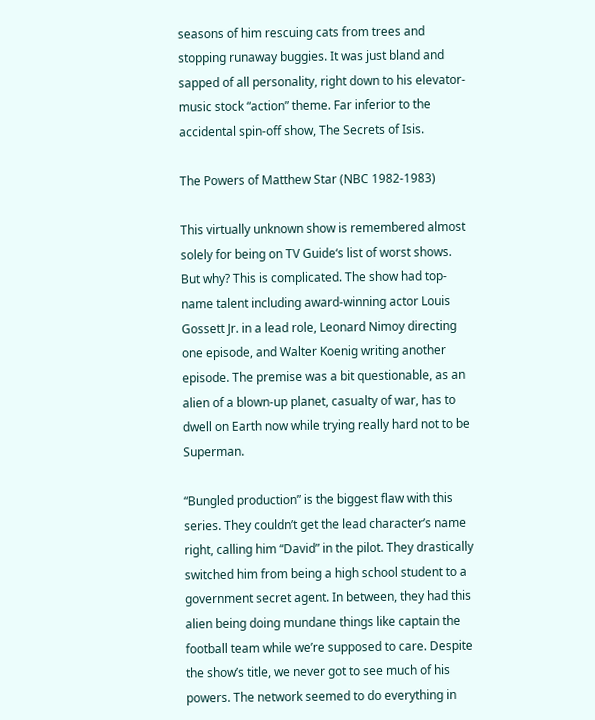seasons of him rescuing cats from trees and stopping runaway buggies. It was just bland and sapped of all personality, right down to his elevator-music stock “action” theme. Far inferior to the accidental spin-off show, The Secrets of Isis.

The Powers of Matthew Star (NBC 1982-1983)

This virtually unknown show is remembered almost solely for being on TV Guide‘s list of worst shows. But why? This is complicated. The show had top-name talent including award-winning actor Louis Gossett Jr. in a lead role, Leonard Nimoy directing one episode, and Walter Koenig writing another episode. The premise was a bit questionable, as an alien of a blown-up planet, casualty of war, has to dwell on Earth now while trying really hard not to be Superman.

“Bungled production” is the biggest flaw with this series. They couldn’t get the lead character’s name right, calling him “David” in the pilot. They drastically switched him from being a high school student to a government secret agent. In between, they had this alien being doing mundane things like captain the football team while we’re supposed to care. Despite the show’s title, we never got to see much of his powers. The network seemed to do everything in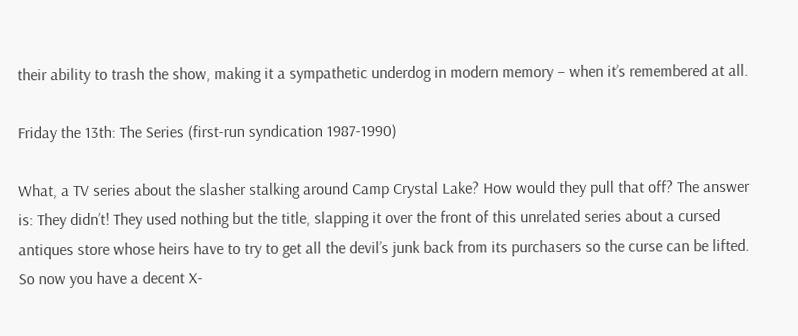their ability to trash the show, making it a sympathetic underdog in modern memory – when it’s remembered at all.

Friday the 13th: The Series (first-run syndication 1987-1990)

What, a TV series about the slasher stalking around Camp Crystal Lake? How would they pull that off? The answer is: They didn’t! They used nothing but the title, slapping it over the front of this unrelated series about a cursed antiques store whose heirs have to try to get all the devil’s junk back from its purchasers so the curse can be lifted. So now you have a decent X-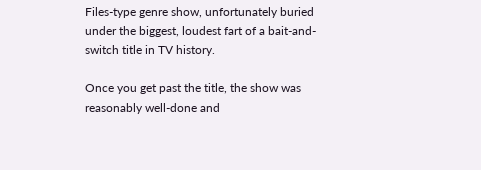Files-type genre show, unfortunately buried under the biggest, loudest fart of a bait-and-switch title in TV history.

Once you get past the title, the show was reasonably well-done and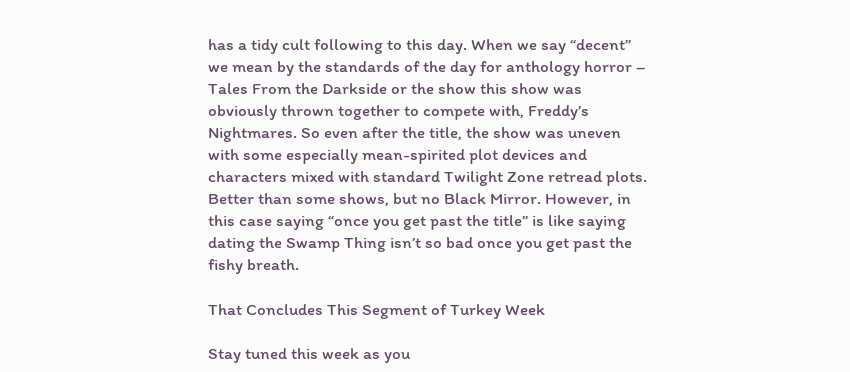has a tidy cult following to this day. When we say “decent” we mean by the standards of the day for anthology horror – Tales From the Darkside or the show this show was obviously thrown together to compete with, Freddy’s Nightmares. So even after the title, the show was uneven with some especially mean-spirited plot devices and characters mixed with standard Twilight Zone retread plots. Better than some shows, but no Black Mirror. However, in this case saying “once you get past the title” is like saying dating the Swamp Thing isn’t so bad once you get past the fishy breath.

That Concludes This Segment of Turkey Week

Stay tuned this week as you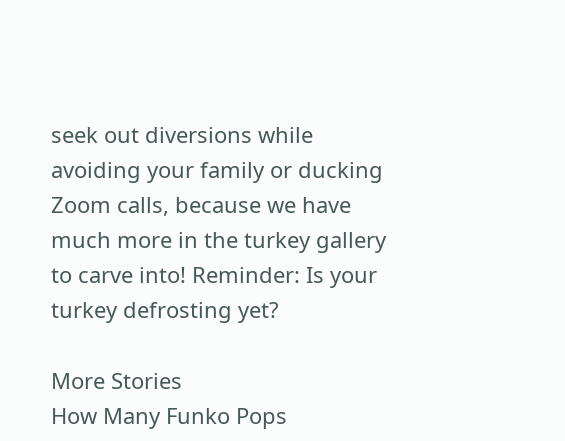seek out diversions while avoiding your family or ducking Zoom calls, because we have much more in the turkey gallery to carve into! Reminder: Is your turkey defrosting yet?

More Stories
How Many Funko Pops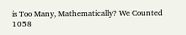is Too Many, Mathematically? We Counted 1058